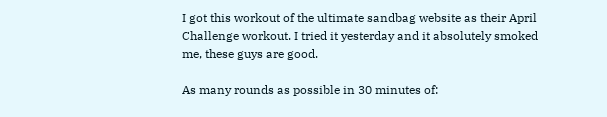I got this workout of the ultimate sandbag website as their April Challenge workout. I tried it yesterday and it absolutely smoked me, these guys are good.

As many rounds as possible in 30 minutes of: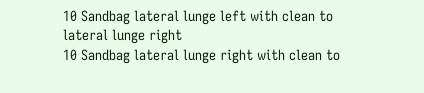10 Sandbag lateral lunge left with clean to lateral lunge right
10 Sandbag lateral lunge right with clean to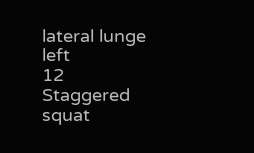lateral lunge left
12 Staggered squat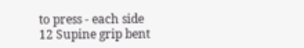to press - each side
12 Supine grip bent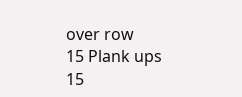over row
15 Plank ups
15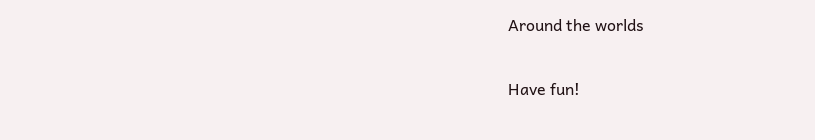Around the worlds

Have fun!